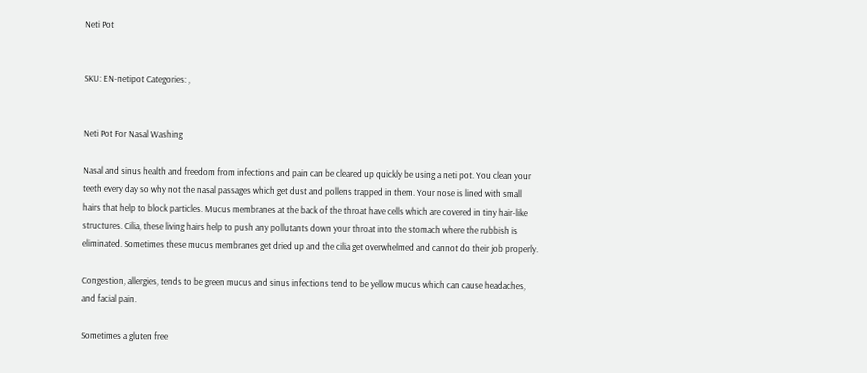Neti Pot


SKU: EN-netipot Categories: ,


Neti Pot For Nasal Washing

Nasal and sinus health and freedom from infections and pain can be cleared up quickly be using a neti pot. You clean your teeth every day so why not the nasal passages which get dust and pollens trapped in them. Your nose is lined with small hairs that help to block particles. Mucus membranes at the back of the throat have cells which are covered in tiny hair-like structures. Cilia, these living hairs help to push any pollutants down your throat into the stomach where the rubbish is eliminated. Sometimes these mucus membranes get dried up and the cilia get overwhelmed and cannot do their job properly.

Congestion, allergies, tends to be green mucus and sinus infections tend to be yellow mucus which can cause headaches, and facial pain.

Sometimes a gluten free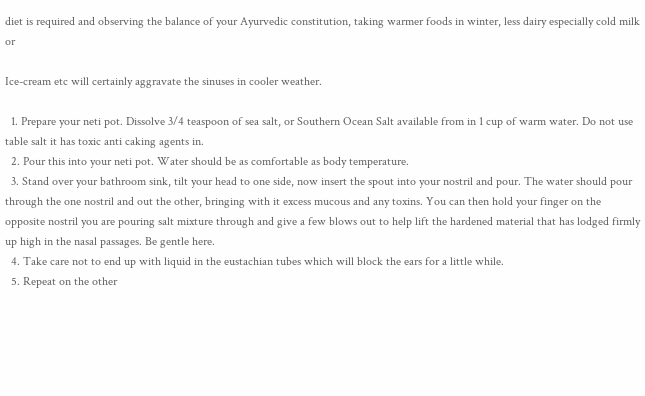diet is required and observing the balance of your Ayurvedic constitution, taking warmer foods in winter, less dairy especially cold milk or

Ice-cream etc will certainly aggravate the sinuses in cooler weather.

  1. Prepare your neti pot. Dissolve 3/4 teaspoon of sea salt, or Southern Ocean Salt available from in 1 cup of warm water. Do not use table salt it has toxic anti caking agents in.
  2. Pour this into your neti pot. Water should be as comfortable as body temperature.
  3. Stand over your bathroom sink, tilt your head to one side, now insert the spout into your nostril and pour. The water should pour through the one nostril and out the other, bringing with it excess mucous and any toxins. You can then hold your finger on the opposite nostril you are pouring salt mixture through and give a few blows out to help lift the hardened material that has lodged firmly up high in the nasal passages. Be gentle here.
  4. Take care not to end up with liquid in the eustachian tubes which will block the ears for a little while.
  5. Repeat on the other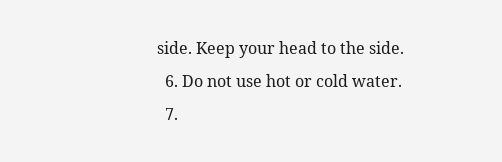side. Keep your head to the side.
  6. Do not use hot or cold water.
  7.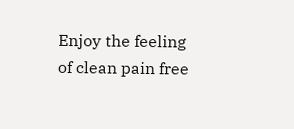Enjoy the feeling of clean pain free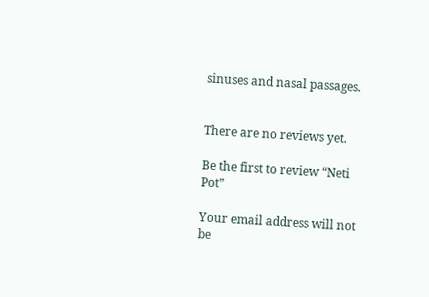sinuses and nasal passages.


There are no reviews yet.

Be the first to review “Neti Pot”

Your email address will not be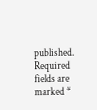published. Required fields are marked *